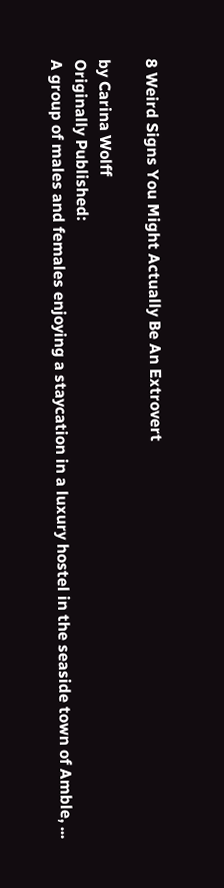8 Weird Signs You Might Actually Be An Extrovert

by Carina Wolff
Originally Published:
A group of males and females enjoying a staycation in a luxury hostel in the seaside town of Amble, ...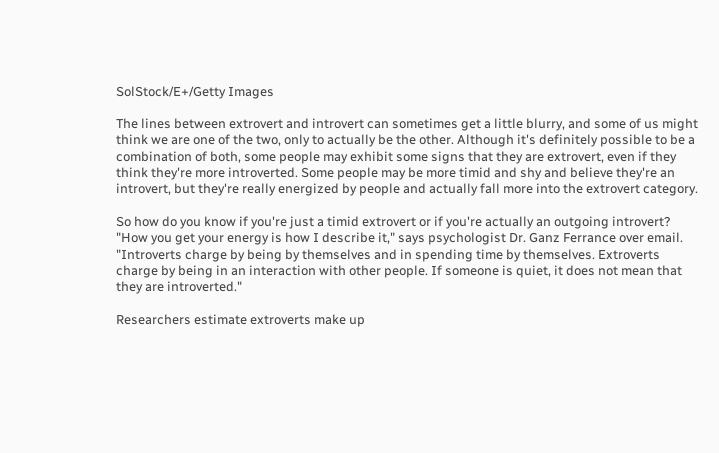SolStock/E+/Getty Images

The lines between extrovert and introvert can sometimes get a little blurry, and some of us might think we are one of the two, only to actually be the other. Although it's definitely possible to be a combination of both, some people may exhibit some signs that they are extrovert, even if they think they're more introverted. Some people may be more timid and shy and believe they're an introvert, but they're really energized by people and actually fall more into the extrovert category.

So how do you know if you're just a timid extrovert or if you're actually an outgoing introvert? "How you get your energy is how I describe it," says psychologist Dr. Ganz Ferrance over email. "Introverts charge by being by themselves and in spending time by themselves. Extroverts charge by being in an interaction with other people. If someone is quiet, it does not mean that they are introverted."

Researchers estimate extroverts make up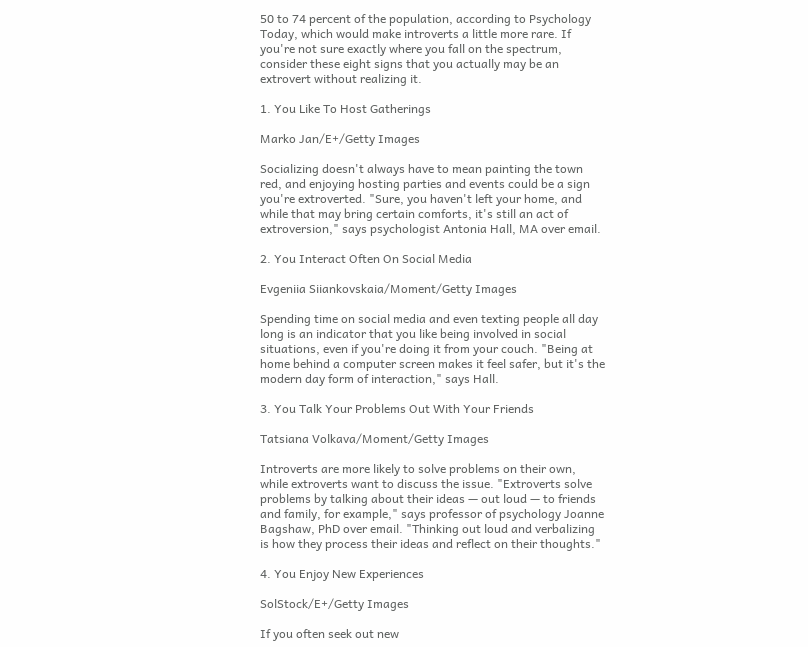50 to 74 percent of the population, according to Psychology Today, which would make introverts a little more rare. If you're not sure exactly where you fall on the spectrum, consider these eight signs that you actually may be an extrovert without realizing it.

1. You Like To Host Gatherings

Marko Jan/E+/Getty Images

Socializing doesn't always have to mean painting the town red, and enjoying hosting parties and events could be a sign you're extroverted. "Sure, you haven't left your home, and while that may bring certain comforts, it's still an act of extroversion," says psychologist Antonia Hall, MA over email.

2. You Interact Often On Social Media

Evgeniia Siiankovskaia/Moment/Getty Images

Spending time on social media and even texting people all day long is an indicator that you like being involved in social situations, even if you're doing it from your couch. "Being at home behind a computer screen makes it feel safer, but it's the modern day form of interaction," says Hall.

3. You Talk Your Problems Out With Your Friends

Tatsiana Volkava/Moment/Getty Images

Introverts are more likely to solve problems on their own, while extroverts want to discuss the issue. "Extroverts solve problems by talking about their ideas — out loud — to friends and family, for example," says professor of psychology Joanne Bagshaw, PhD over email. "Thinking out loud and verbalizing is how they process their ideas and reflect on their thoughts."

4. You Enjoy New Experiences

SolStock/E+/Getty Images

If you often seek out new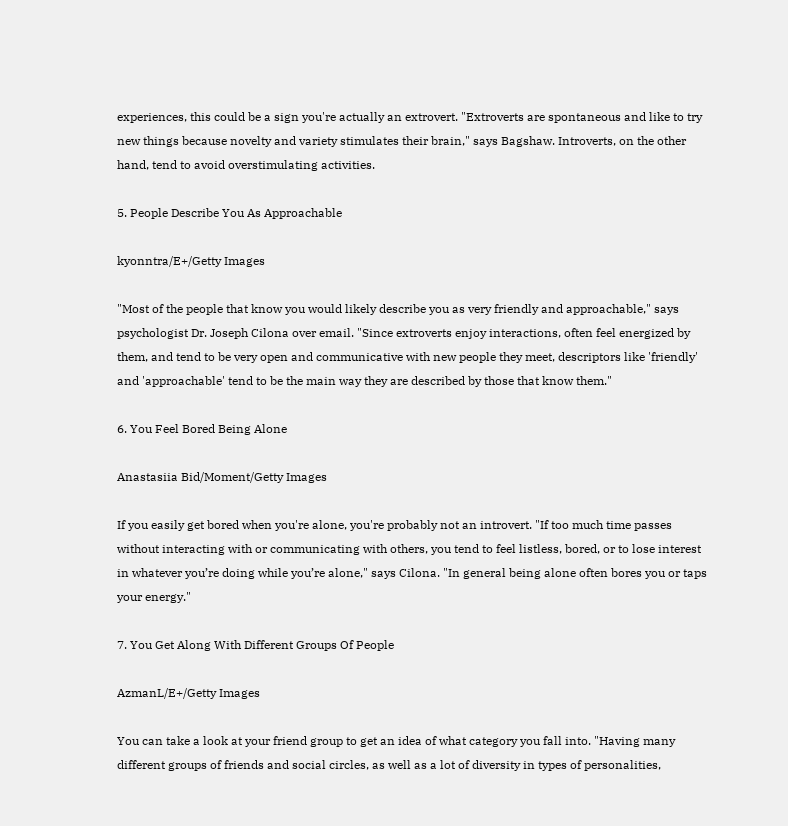experiences, this could be a sign you're actually an extrovert. "Extroverts are spontaneous and like to try new things because novelty and variety stimulates their brain," says Bagshaw. Introverts, on the other hand, tend to avoid overstimulating activities.

5. People Describe You As Approachable

kyonntra/E+/Getty Images

"Most of the people that know you would likely describe you as very friendly and approachable," says psychologist Dr. Joseph Cilona over email. "Since extroverts enjoy interactions, often feel energized by them, and tend to be very open and communicative with new people they meet, descriptors like 'friendly' and 'approachable' tend to be the main way they are described by those that know them."

6. You Feel Bored Being Alone

Anastasiia Bid/Moment/Getty Images

If you easily get bored when you're alone, you're probably not an introvert. "If too much time passes without interacting with or communicating with others, you tend to feel listless, bored, or to lose interest in whatever you’re doing while you’re alone," says Cilona. "In general being alone often bores you or taps your energy."

7. You Get Along With Different Groups Of People

AzmanL/E+/Getty Images

You can take a look at your friend group to get an idea of what category you fall into. "Having many different groups of friends and social circles, as well as a lot of diversity in types of personalities,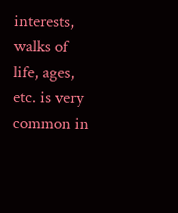interests, walks of life, ages, etc. is very common in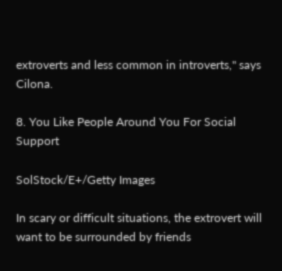extroverts and less common in introverts," says Cilona.

8. You Like People Around You For Social Support

SolStock/E+/Getty Images

In scary or difficult situations, the extrovert will want to be surrounded by friends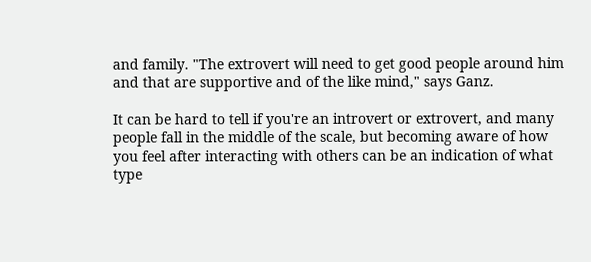and family. "The extrovert will need to get good people around him and that are supportive and of the like mind," says Ganz.

It can be hard to tell if you're an introvert or extrovert, and many people fall in the middle of the scale, but becoming aware of how you feel after interacting with others can be an indication of what type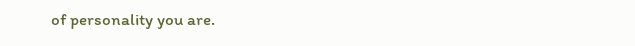of personality you are.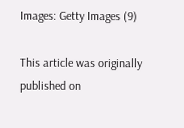Images: Getty Images (9)

This article was originally published on